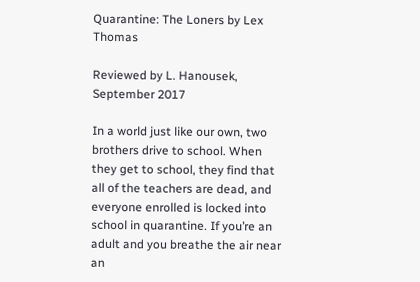Quarantine: The Loners by Lex Thomas

Reviewed by L. Hanousek, September 2017

In a world just like our own, two brothers drive to school. When they get to school, they find that all of the teachers are dead, and everyone enrolled is locked into school in quarantine. If you’re an adult and you breathe the air near an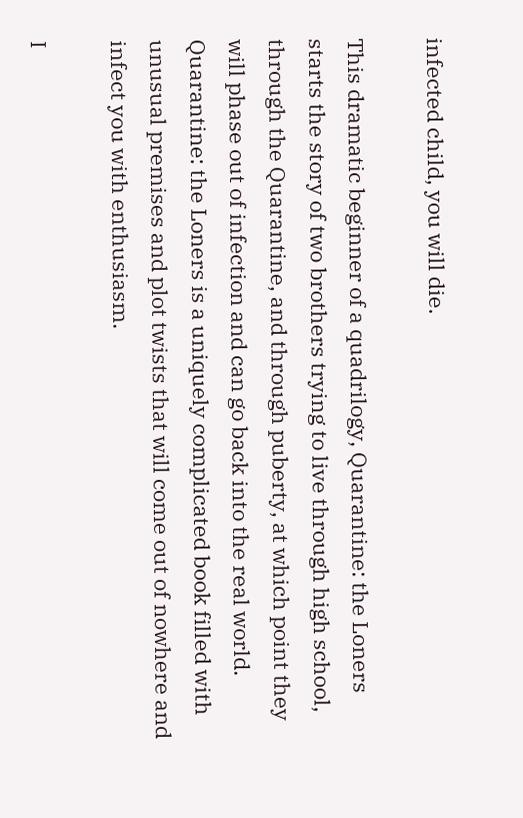infected child, you will die.

This dramatic beginner of a quadrilogy, Quarantine: the Loners starts the story of two brothers trying to live through high school, through the Quarantine, and through puberty, at which point they will phase out of infection and can go back into the real world. Quarantine: the Loners is a uniquely complicated book filled with unusual premises and plot twists that will come out of nowhere and infect you with enthusiasm.

I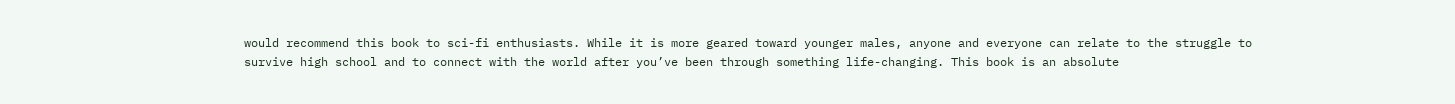would recommend this book to sci-fi enthusiasts. While it is more geared toward younger males, anyone and everyone can relate to the struggle to survive high school and to connect with the world after you’ve been through something life-changing. This book is an absolute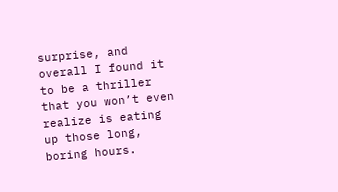surprise, and overall I found it to be a thriller that you won’t even realize is eating up those long, boring hours.